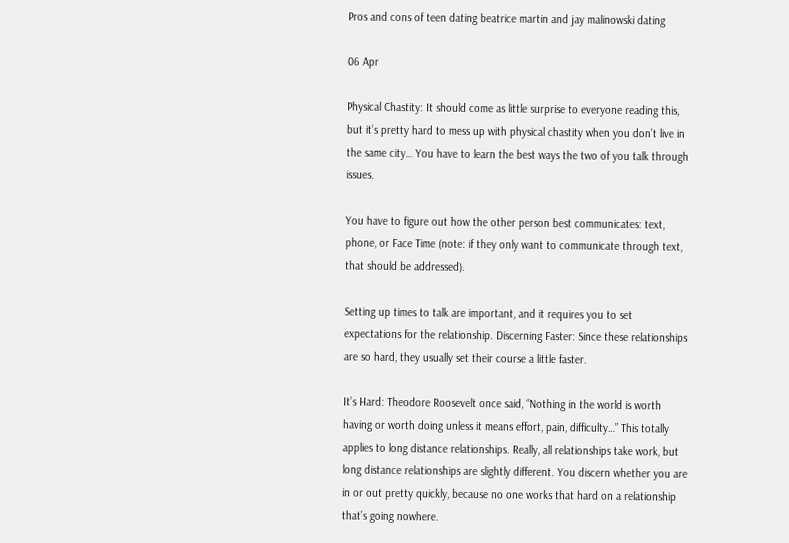Pros and cons of teen dating beatrice martin and jay malinowski dating

06 Apr

Physical Chastity: It should come as little surprise to everyone reading this, but it’s pretty hard to mess up with physical chastity when you don’t live in the same city… You have to learn the best ways the two of you talk through issues.

You have to figure out how the other person best communicates: text, phone, or Face Time (note: if they only want to communicate through text, that should be addressed).

Setting up times to talk are important, and it requires you to set expectations for the relationship. Discerning Faster: Since these relationships are so hard, they usually set their course a little faster.

It’s Hard: Theodore Roosevelt once said, “Nothing in the world is worth having or worth doing unless it means effort, pain, difficulty…” This totally applies to long distance relationships. Really, all relationships take work, but long distance relationships are slightly different. You discern whether you are in or out pretty quickly, because no one works that hard on a relationship that’s going nowhere.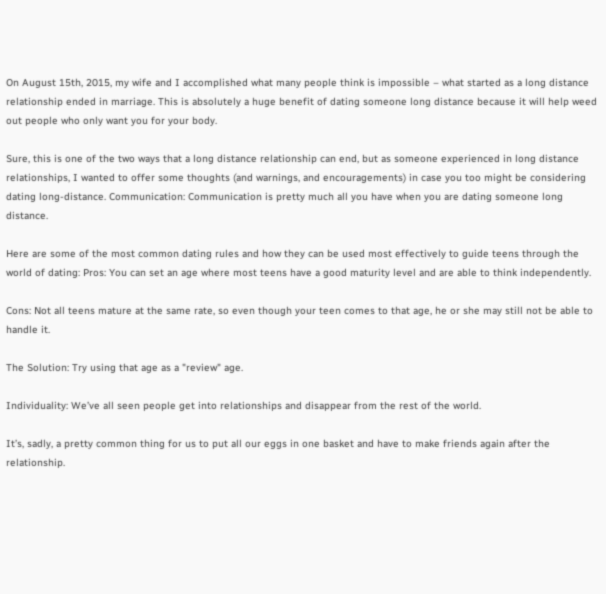On August 15th, 2015, my wife and I accomplished what many people think is impossible – what started as a long distance relationship ended in marriage. This is absolutely a huge benefit of dating someone long distance because it will help weed out people who only want you for your body.

Sure, this is one of the two ways that a long distance relationship can end, but as someone experienced in long distance relationships, I wanted to offer some thoughts (and warnings, and encouragements) in case you too might be considering dating long-distance. Communication: Communication is pretty much all you have when you are dating someone long distance.

Here are some of the most common dating rules and how they can be used most effectively to guide teens through the world of dating: Pros: You can set an age where most teens have a good maturity level and are able to think independently.

Cons: Not all teens mature at the same rate, so even though your teen comes to that age, he or she may still not be able to handle it.

The Solution: Try using that age as a "review" age.

Individuality: We’ve all seen people get into relationships and disappear from the rest of the world.

It’s, sadly, a pretty common thing for us to put all our eggs in one basket and have to make friends again after the relationship.